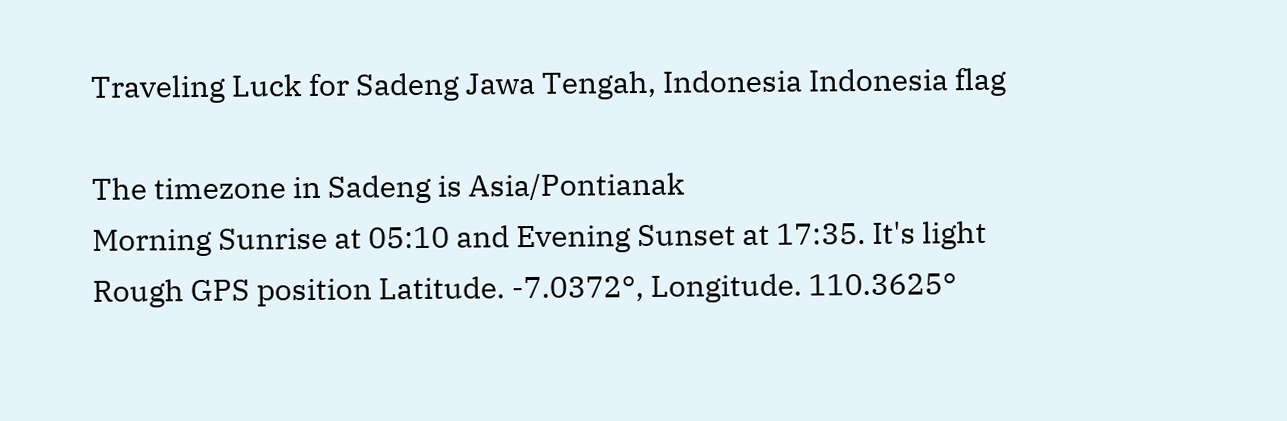Traveling Luck for Sadeng Jawa Tengah, Indonesia Indonesia flag

The timezone in Sadeng is Asia/Pontianak
Morning Sunrise at 05:10 and Evening Sunset at 17:35. It's light
Rough GPS position Latitude. -7.0372°, Longitude. 110.3625°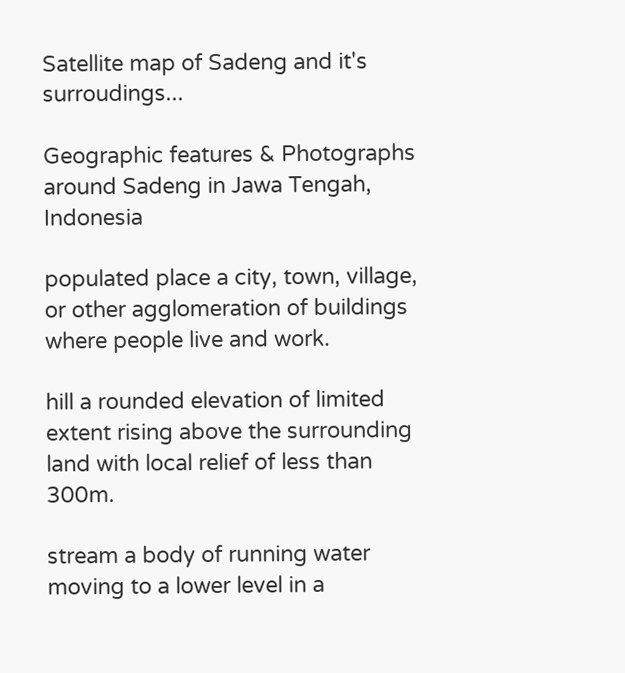Satellite map of Sadeng and it's surroudings...

Geographic features & Photographs around Sadeng in Jawa Tengah, Indonesia

populated place a city, town, village, or other agglomeration of buildings where people live and work.

hill a rounded elevation of limited extent rising above the surrounding land with local relief of less than 300m.

stream a body of running water moving to a lower level in a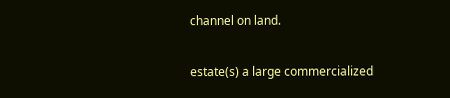channel on land.

estate(s) a large commercialized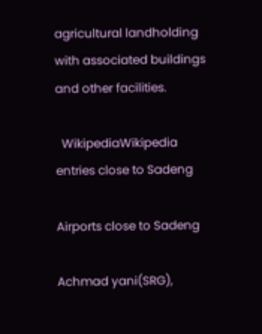agricultural landholding with associated buildings and other facilities.

  WikipediaWikipedia entries close to Sadeng

Airports close to Sadeng

Achmad yani(SRG),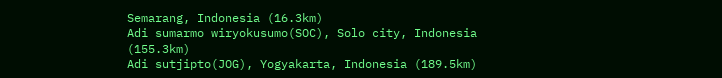Semarang, Indonesia (16.3km)
Adi sumarmo wiryokusumo(SOC), Solo city, Indonesia (155.3km)
Adi sutjipto(JOG), Yogyakarta, Indonesia (189.5km)